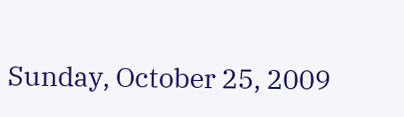Sunday, October 25, 2009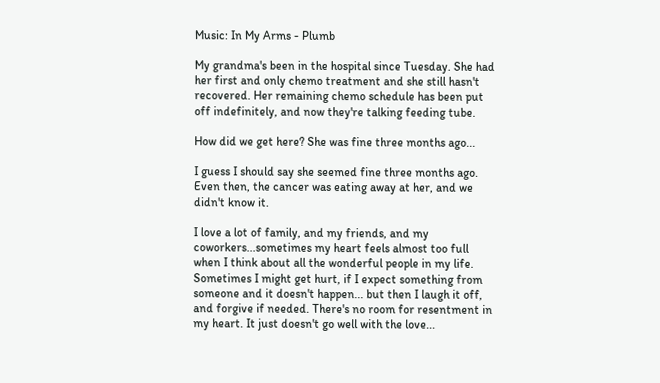Music: In My Arms - Plumb

My grandma's been in the hospital since Tuesday. She had her first and only chemo treatment and she still hasn't recovered. Her remaining chemo schedule has been put off indefinitely, and now they're talking feeding tube.

How did we get here? She was fine three months ago...

I guess I should say she seemed fine three months ago. Even then, the cancer was eating away at her, and we didn't know it.

I love a lot of family, and my friends, and my coworkers...sometimes my heart feels almost too full when I think about all the wonderful people in my life. Sometimes I might get hurt, if I expect something from someone and it doesn't happen... but then I laugh it off, and forgive if needed. There's no room for resentment in my heart. It just doesn't go well with the love...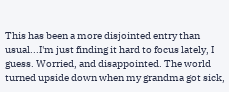This has been a more disjointed entry than usual...I'm just finding it hard to focus lately, I guess. Worried, and disappointed. The world turned upside down when my grandma got sick,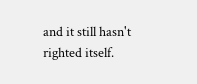and it still hasn't righted itself.